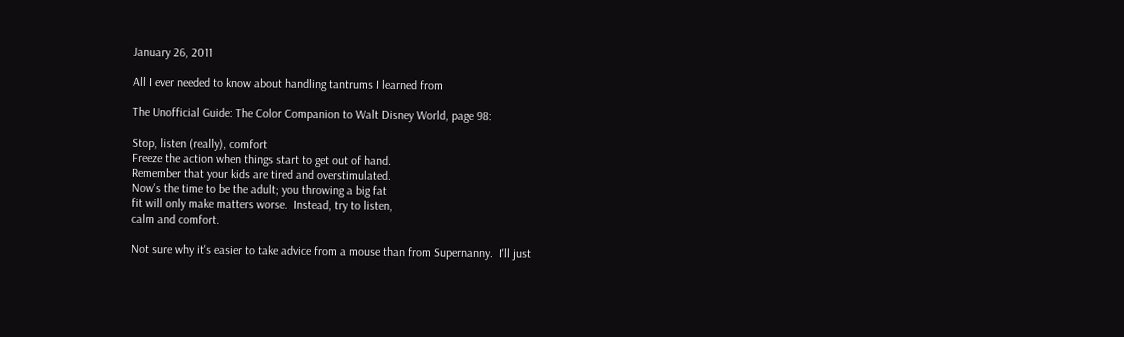January 26, 2011

All I ever needed to know about handling tantrums I learned from

The Unofficial Guide: The Color Companion to Walt Disney World, page 98:

Stop, listen (really), comfort
Freeze the action when things start to get out of hand.
Remember that your kids are tired and overstimulated.
Now's the time to be the adult; you throwing a big fat
fit will only make matters worse.  Instead, try to listen,
calm and comfort.

Not sure why it's easier to take advice from a mouse than from Supernanny.  I'll just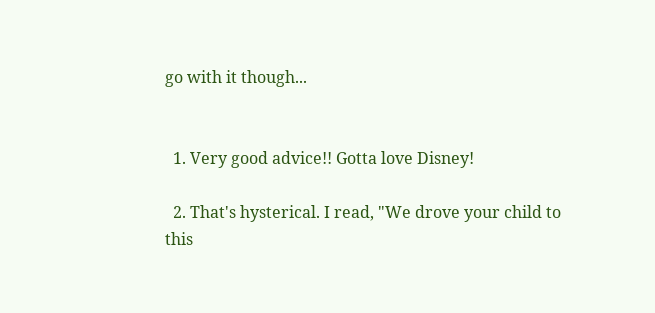go with it though...


  1. Very good advice!! Gotta love Disney!

  2. That's hysterical. I read, "We drove your child to this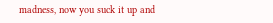madness, now you suck it up and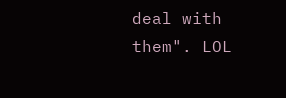deal with them". LOL